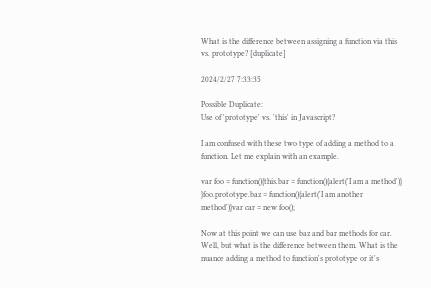What is the difference between assigning a function via this vs. prototype? [duplicate]

2024/2/27 7:33:35

Possible Duplicate:
Use of 'prototype' vs. 'this' in Javascript?

I am confused with these two type of adding a method to a function. Let me explain with an example.

var foo = function(){this.bar = function(){alert('I am a method')}
}foo.prototype.baz = function(){alert('I am another method')}var car = new foo();

Now at this point we can use baz and bar methods for car. Well, but what is the difference between them. What is the nuance adding a method to function's prototype or it's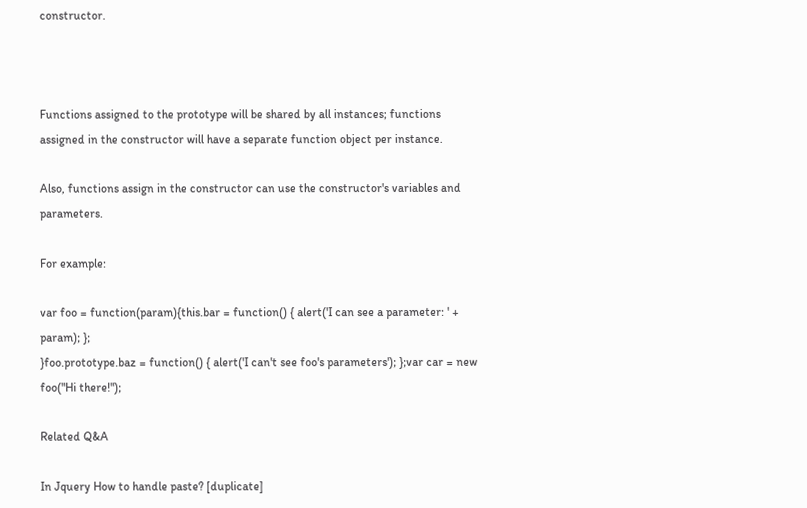constructor.



Functions assigned to the prototype will be shared by all instances; functions assigned in the constructor will have a separate function object per instance.

Also, functions assign in the constructor can use the constructor's variables and parameters.

For example:

var foo = function(param){this.bar = function() { alert('I can see a parameter: ' + param); };
}foo.prototype.baz = function() { alert('I can't see foo's parameters'); };var car = new foo("Hi there!");

Related Q&A

In Jquery How to handle paste? [duplicate]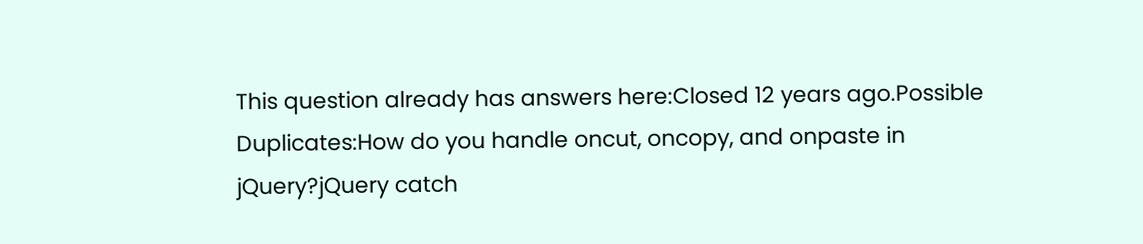This question already has answers here:Closed 12 years ago.Possible Duplicates:How do you handle oncut, oncopy, and onpaste in jQuery?jQuery catch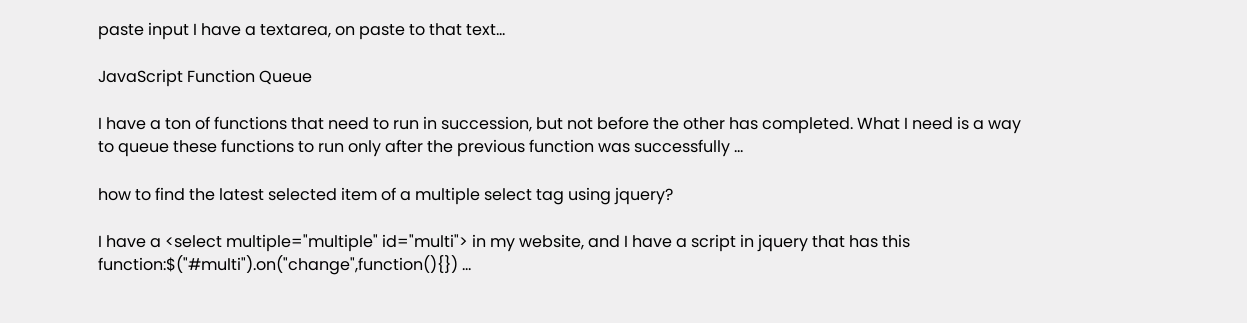paste input I have a textarea, on paste to that text…

JavaScript Function Queue

I have a ton of functions that need to run in succession, but not before the other has completed. What I need is a way to queue these functions to run only after the previous function was successfully …

how to find the latest selected item of a multiple select tag using jquery?

I have a <select multiple="multiple" id="multi"> in my website, and I have a script in jquery that has this function:$("#multi").on("change",function(){}) …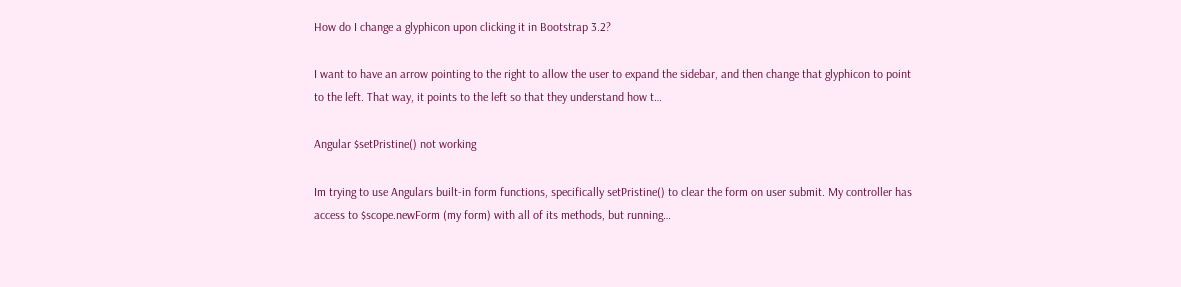How do I change a glyphicon upon clicking it in Bootstrap 3.2?

I want to have an arrow pointing to the right to allow the user to expand the sidebar, and then change that glyphicon to point to the left. That way, it points to the left so that they understand how t…

Angular $setPristine() not working

Im trying to use Angulars built-in form functions, specifically setPristine() to clear the form on user submit. My controller has access to $scope.newForm (my form) with all of its methods, but running…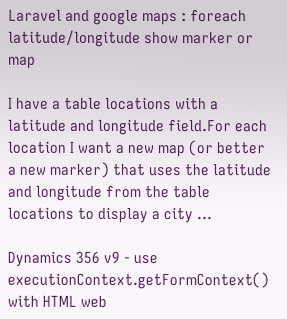Laravel and google maps : foreach latitude/longitude show marker or map

I have a table locations with a latitude and longitude field.For each location I want a new map (or better a new marker) that uses the latitude and longitude from the table locations to display a city …

Dynamics 356 v9 - use executionContext.getFormContext() with HTML web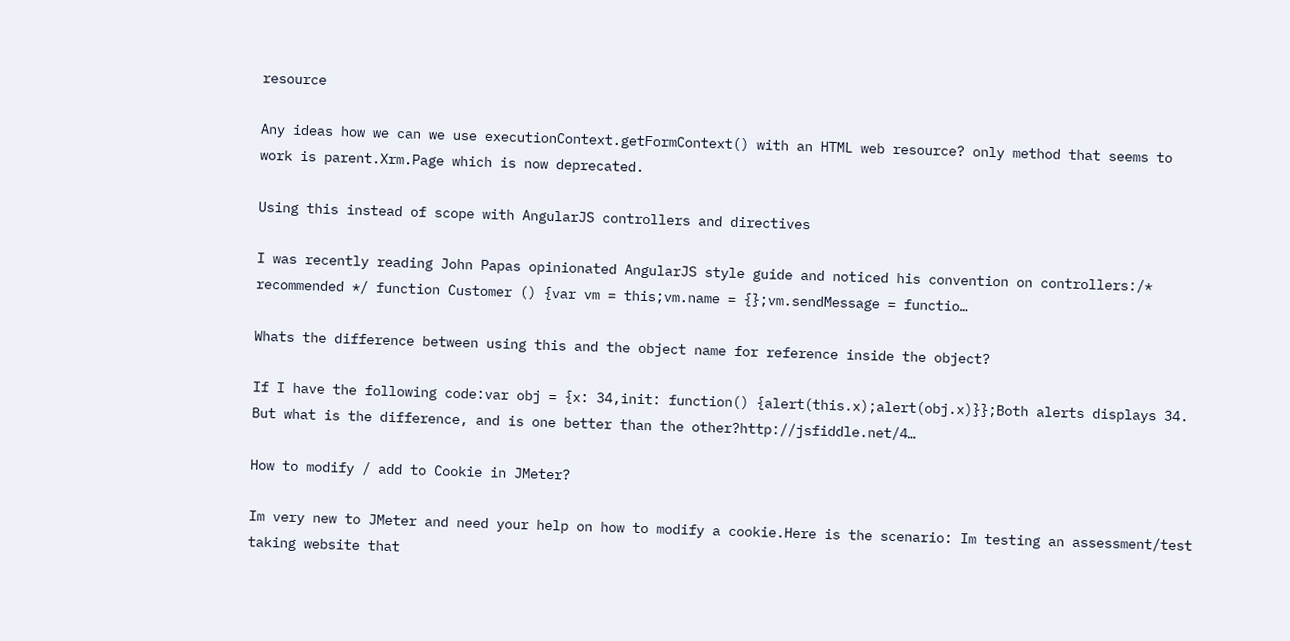resource

Any ideas how we can we use executionContext.getFormContext() with an HTML web resource? only method that seems to work is parent.Xrm.Page which is now deprecated.

Using this instead of scope with AngularJS controllers and directives

I was recently reading John Papas opinionated AngularJS style guide and noticed his convention on controllers:/* recommended */ function Customer () {var vm = this;vm.name = {};vm.sendMessage = functio…

Whats the difference between using this and the object name for reference inside the object?

If I have the following code:var obj = {x: 34,init: function() {alert(this.x);alert(obj.x)}};Both alerts displays 34. But what is the difference, and is one better than the other?http://jsfiddle.net/4…

How to modify / add to Cookie in JMeter?

Im very new to JMeter and need your help on how to modify a cookie.Here is the scenario: Im testing an assessment/test taking website that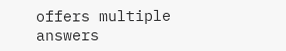offers multiple answers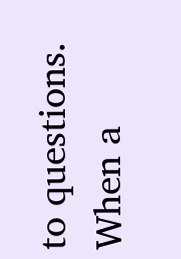to questions. When a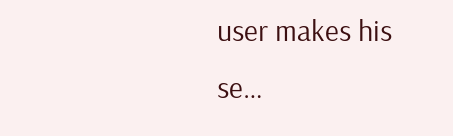user makes his se…